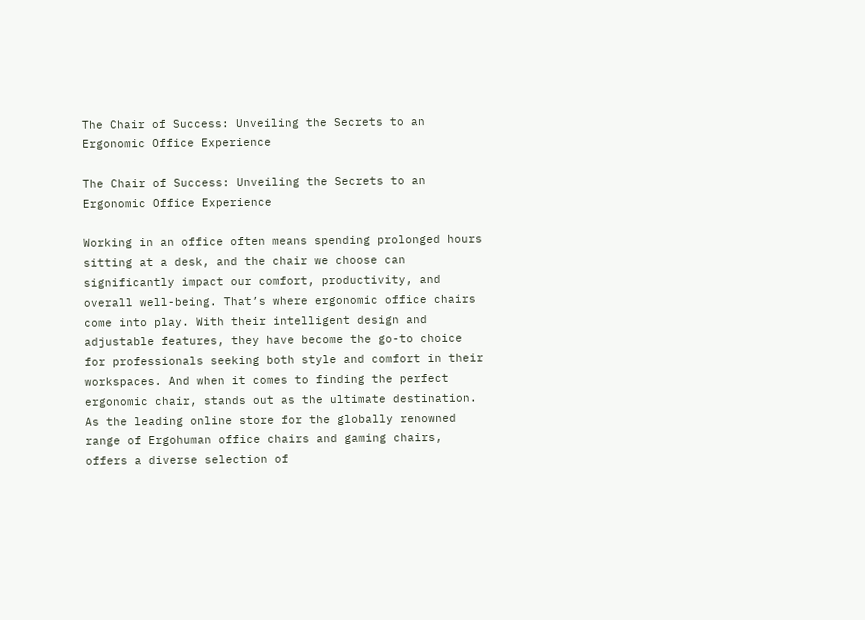The Chair of Success: Unveiling the Secrets to an Ergonomic Office Experience

The Chair of Success: Unveiling the Secrets to an Ergonomic Office Experience

Working in an office often means spending prolonged hours sitting at a desk, and the chair we choose can significantly impact our comfort, productivity, and overall well-being. That’s where ergonomic office chairs come into play. With their intelligent design and adjustable features, they have become the go-to choice for professionals seeking both style and comfort in their workspaces. And when it comes to finding the perfect ergonomic chair, stands out as the ultimate destination. As the leading online store for the globally renowned range of Ergohuman office chairs and gaming chairs, offers a diverse selection of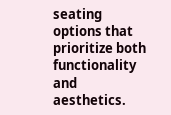seating options that prioritize both functionality and aesthetics.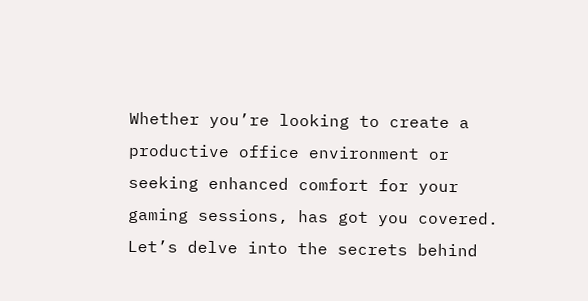Whether you’re looking to create a productive office environment or seeking enhanced comfort for your gaming sessions, has got you covered. Let’s delve into the secrets behind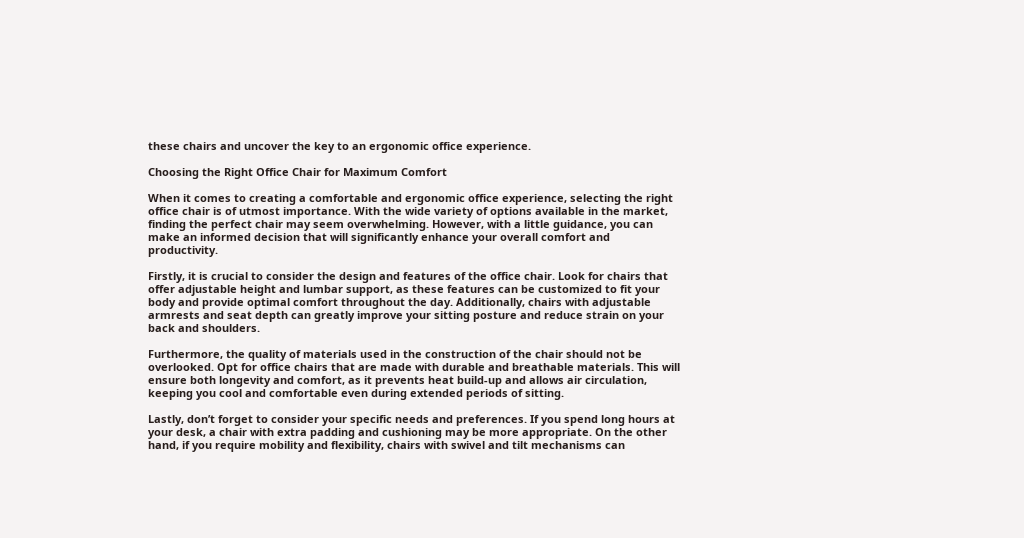these chairs and uncover the key to an ergonomic office experience.

Choosing the Right Office Chair for Maximum Comfort

When it comes to creating a comfortable and ergonomic office experience, selecting the right office chair is of utmost importance. With the wide variety of options available in the market, finding the perfect chair may seem overwhelming. However, with a little guidance, you can make an informed decision that will significantly enhance your overall comfort and productivity.

Firstly, it is crucial to consider the design and features of the office chair. Look for chairs that offer adjustable height and lumbar support, as these features can be customized to fit your body and provide optimal comfort throughout the day. Additionally, chairs with adjustable armrests and seat depth can greatly improve your sitting posture and reduce strain on your back and shoulders.

Furthermore, the quality of materials used in the construction of the chair should not be overlooked. Opt for office chairs that are made with durable and breathable materials. This will ensure both longevity and comfort, as it prevents heat build-up and allows air circulation, keeping you cool and comfortable even during extended periods of sitting.

Lastly, don’t forget to consider your specific needs and preferences. If you spend long hours at your desk, a chair with extra padding and cushioning may be more appropriate. On the other hand, if you require mobility and flexibility, chairs with swivel and tilt mechanisms can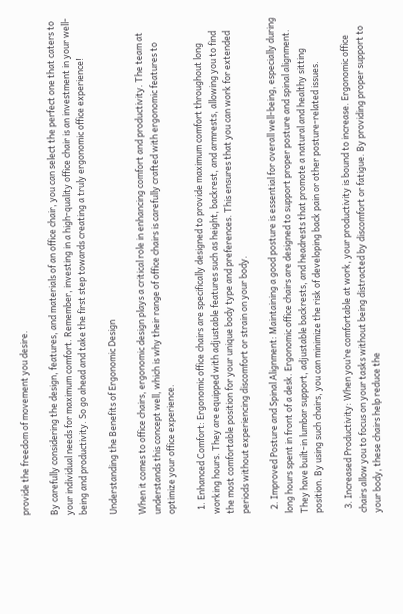provide the freedom of movement you desire.

By carefully considering the design, features, and materials of an office chair, you can select the perfect one that caters to your individual needs for maximum comfort. Remember, investing in a high-quality office chair is an investment in your well-being and productivity. So go ahead and take the first step towards creating a truly ergonomic office experience!

Understanding the Benefits of Ergonomic Design

When it comes to office chairs, ergonomic design plays a critical role in enhancing comfort and productivity. The team at understands this concept well, which is why their range of office chairs is carefully crafted with ergonomic features to optimize your office experience.

  1. Enhanced Comfort: Ergonomic office chairs are specifically designed to provide maximum comfort throughout long working hours. They are equipped with adjustable features such as height, backrest, and armrests, allowing you to find the most comfortable position for your unique body type and preferences. This ensures that you can work for extended periods without experiencing discomfort or strain on your body.

  2. Improved Posture and Spinal Alignment: Maintaining a good posture is essential for overall well-being, especially during long hours spent in front of a desk. Ergonomic office chairs are designed to support proper posture and spinal alignment. They have built-in lumbar support, adjustable backrests, and headrests that promote a natural and healthy sitting position. By using such chairs, you can minimize the risk of developing back pain or other posture-related issues.

  3. Increased Productivity: When you’re comfortable at work, your productivity is bound to increase. Ergonomic office chairs allow you to focus on your tasks without being distracted by discomfort or fatigue. By providing proper support to your body, these chairs help reduce the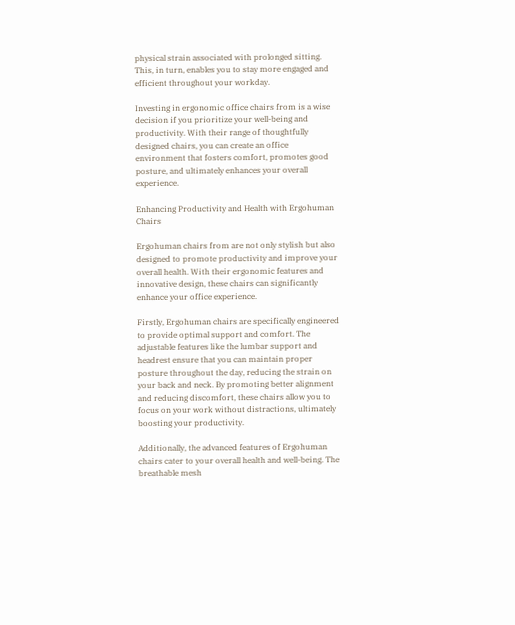physical strain associated with prolonged sitting. This, in turn, enables you to stay more engaged and efficient throughout your workday.

Investing in ergonomic office chairs from is a wise decision if you prioritize your well-being and productivity. With their range of thoughtfully designed chairs, you can create an office environment that fosters comfort, promotes good posture, and ultimately enhances your overall experience.

Enhancing Productivity and Health with Ergohuman Chairs

Ergohuman chairs from are not only stylish but also designed to promote productivity and improve your overall health. With their ergonomic features and innovative design, these chairs can significantly enhance your office experience.

Firstly, Ergohuman chairs are specifically engineered to provide optimal support and comfort. The adjustable features like the lumbar support and headrest ensure that you can maintain proper posture throughout the day, reducing the strain on your back and neck. By promoting better alignment and reducing discomfort, these chairs allow you to focus on your work without distractions, ultimately boosting your productivity.

Additionally, the advanced features of Ergohuman chairs cater to your overall health and well-being. The breathable mesh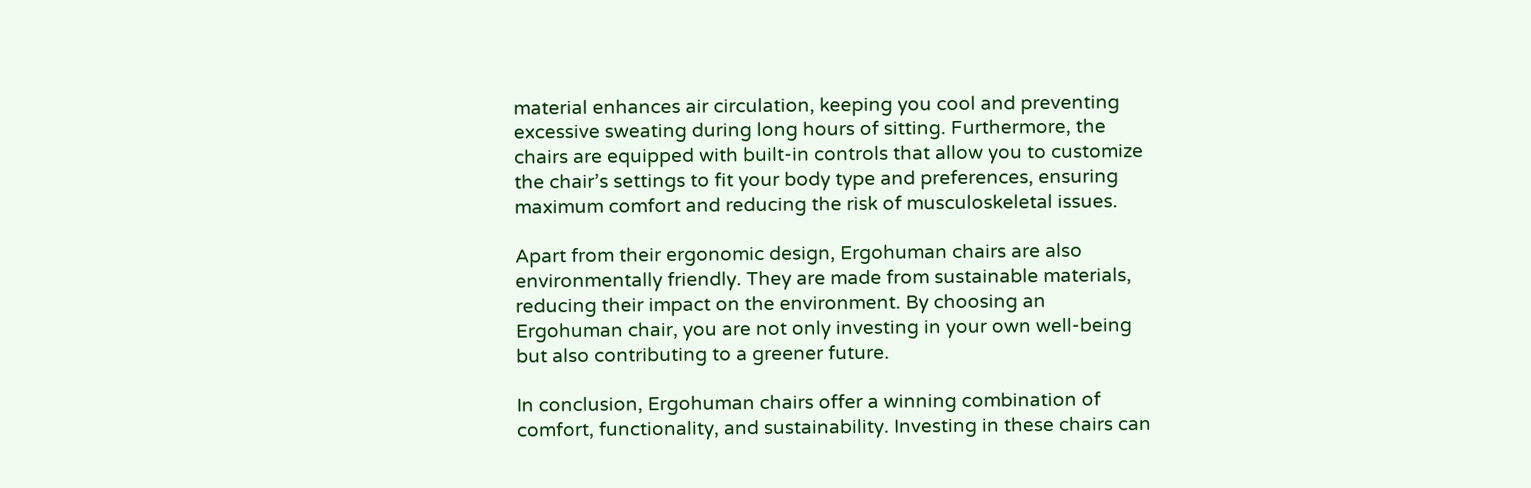material enhances air circulation, keeping you cool and preventing excessive sweating during long hours of sitting. Furthermore, the chairs are equipped with built-in controls that allow you to customize the chair’s settings to fit your body type and preferences, ensuring maximum comfort and reducing the risk of musculoskeletal issues.

Apart from their ergonomic design, Ergohuman chairs are also environmentally friendly. They are made from sustainable materials, reducing their impact on the environment. By choosing an Ergohuman chair, you are not only investing in your own well-being but also contributing to a greener future.

In conclusion, Ergohuman chairs offer a winning combination of comfort, functionality, and sustainability. Investing in these chairs can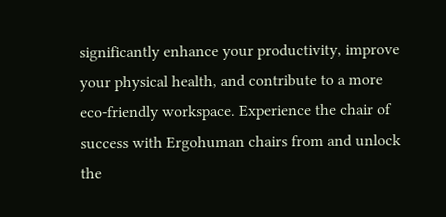significantly enhance your productivity, improve your physical health, and contribute to a more eco-friendly workspace. Experience the chair of success with Ergohuman chairs from and unlock the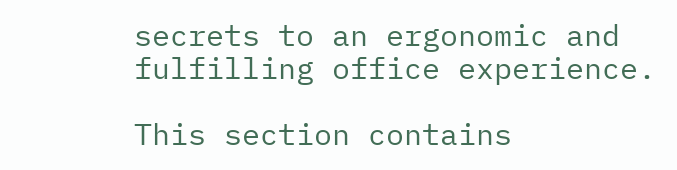secrets to an ergonomic and fulfilling office experience.

This section contains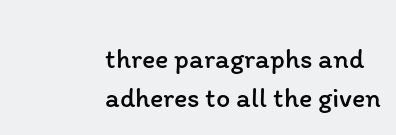three paragraphs and adheres to all the given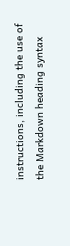instructions, including the use of the Markdown heading syntax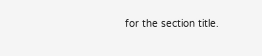for the section title.